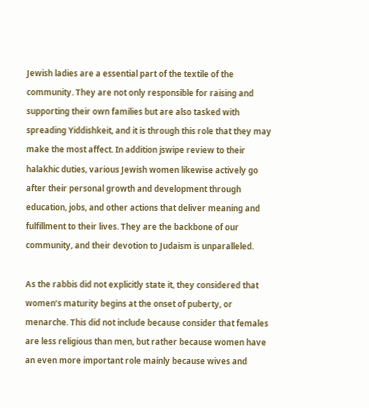Jewish ladies are a essential part of the textile of the community. They are not only responsible for raising and supporting their own families but are also tasked with spreading Yiddishkeit, and it is through this role that they may make the most affect. In addition jswipe review to their halakhic duties, various Jewish women likewise actively go after their personal growth and development through education, jobs, and other actions that deliver meaning and fulfillment to their lives. They are the backbone of our community, and their devotion to Judaism is unparalleled.

As the rabbis did not explicitly state it, they considered that women’s maturity begins at the onset of puberty, or menarche. This did not include because consider that females are less religious than men, but rather because women have an even more important role mainly because wives and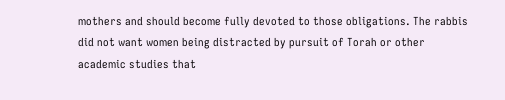mothers and should become fully devoted to those obligations. The rabbis did not want women being distracted by pursuit of Torah or other academic studies that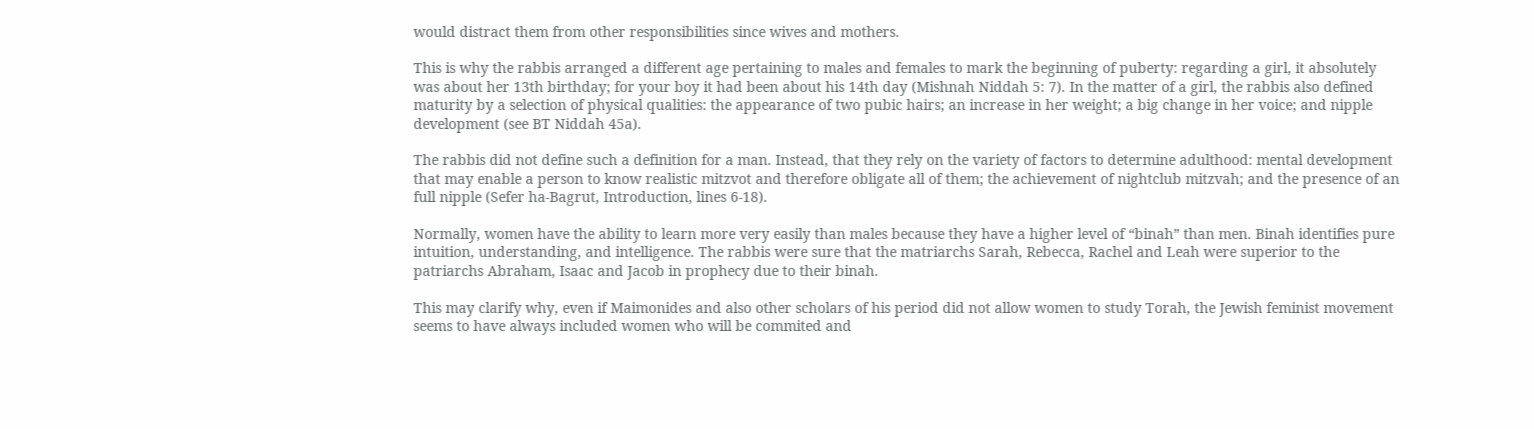would distract them from other responsibilities since wives and mothers.

This is why the rabbis arranged a different age pertaining to males and females to mark the beginning of puberty: regarding a girl, it absolutely was about her 13th birthday; for your boy it had been about his 14th day (Mishnah Niddah 5: 7). In the matter of a girl, the rabbis also defined maturity by a selection of physical qualities: the appearance of two pubic hairs; an increase in her weight; a big change in her voice; and nipple development (see BT Niddah 45a).

The rabbis did not define such a definition for a man. Instead, that they rely on the variety of factors to determine adulthood: mental development that may enable a person to know realistic mitzvot and therefore obligate all of them; the achievement of nightclub mitzvah; and the presence of an full nipple (Sefer ha-Bagrut, Introduction, lines 6-18).

Normally, women have the ability to learn more very easily than males because they have a higher level of “binah” than men. Binah identifies pure intuition, understanding, and intelligence. The rabbis were sure that the matriarchs Sarah, Rebecca, Rachel and Leah were superior to the patriarchs Abraham, Isaac and Jacob in prophecy due to their binah.

This may clarify why, even if Maimonides and also other scholars of his period did not allow women to study Torah, the Jewish feminist movement seems to have always included women who will be commited and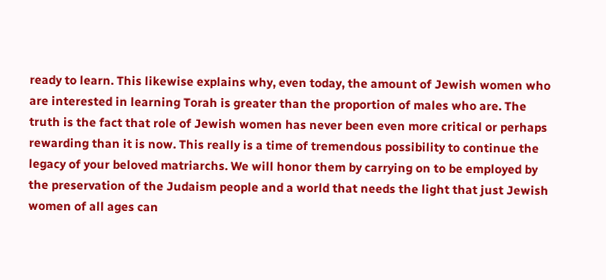ready to learn. This likewise explains why, even today, the amount of Jewish women who are interested in learning Torah is greater than the proportion of males who are. The truth is the fact that role of Jewish women has never been even more critical or perhaps rewarding than it is now. This really is a time of tremendous possibility to continue the legacy of your beloved matriarchs. We will honor them by carrying on to be employed by the preservation of the Judaism people and a world that needs the light that just Jewish women of all ages can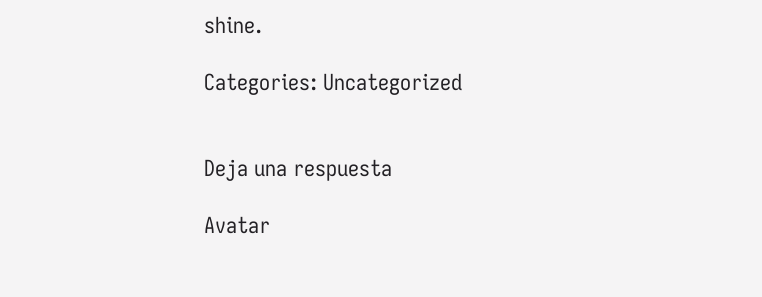shine.

Categories: Uncategorized


Deja una respuesta

Avatar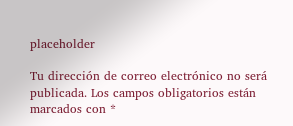placeholder

Tu dirección de correo electrónico no será publicada. Los campos obligatorios están marcados con *